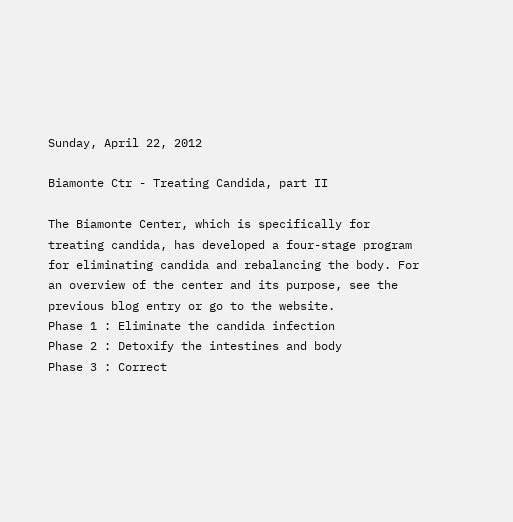Sunday, April 22, 2012

Biamonte Ctr - Treating Candida, part II

The Biamonte Center, which is specifically for treating candida, has developed a four-stage program for eliminating candida and rebalancing the body. For an overview of the center and its purpose, see the previous blog entry or go to the website.
Phase 1 : Eliminate the candida infection
Phase 2 : Detoxify the intestines and body
Phase 3 : Correct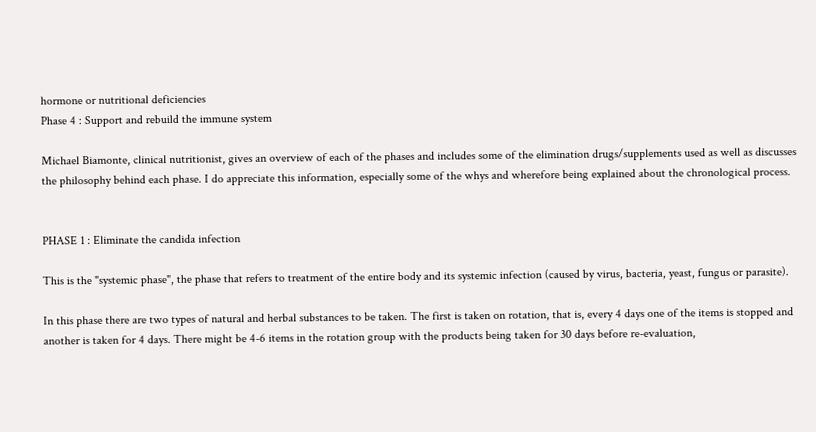hormone or nutritional deficiencies
Phase 4 : Support and rebuild the immune system

Michael Biamonte, clinical nutritionist, gives an overview of each of the phases and includes some of the elimination drugs/supplements used as well as discusses the philosophy behind each phase. I do appreciate this information, especially some of the whys and wherefore being explained about the chronological process.


PHASE 1 : Eliminate the candida infection

This is the "systemic phase", the phase that refers to treatment of the entire body and its systemic infection (caused by virus, bacteria, yeast, fungus or parasite).

In this phase there are two types of natural and herbal substances to be taken. The first is taken on rotation, that is, every 4 days one of the items is stopped and another is taken for 4 days. There might be 4-6 items in the rotation group with the products being taken for 30 days before re-evaluation,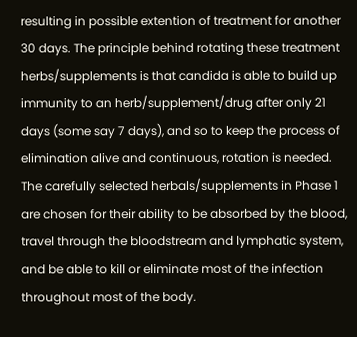resulting in possible extention of treatment for another 30 days. The principle behind rotating these treatment herbs/supplements is that candida is able to build up immunity to an herb/supplement/drug after only 21 days (some say 7 days), and so to keep the process of elimination alive and continuous, rotation is needed. The carefully selected herbals/supplements in Phase 1 are chosen for their ability to be absorbed by the blood, travel through the bloodstream and lymphatic system, and be able to kill or eliminate most of the infection throughout most of the body.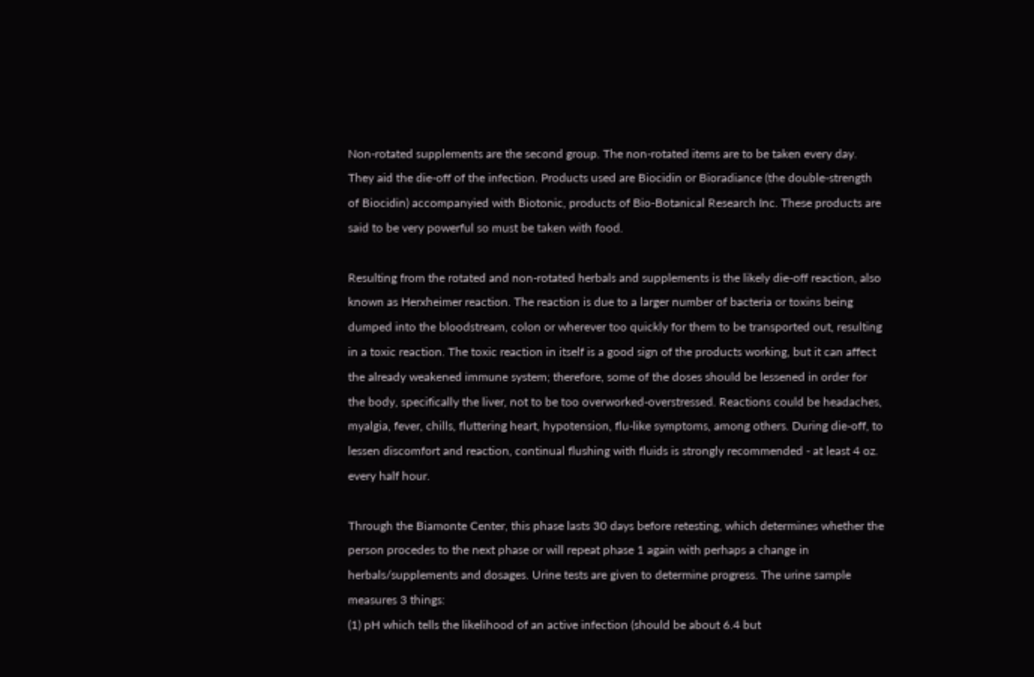Non-rotated supplements are the second group. The non-rotated items are to be taken every day. They aid the die-off of the infection. Products used are Biocidin or Bioradiance (the double-strength of Biocidin) accompanyied with Biotonic, products of Bio-Botanical Research Inc. These products are said to be very powerful so must be taken with food.

Resulting from the rotated and non-rotated herbals and supplements is the likely die-off reaction, also known as Herxheimer reaction. The reaction is due to a larger number of bacteria or toxins being dumped into the bloodstream, colon or wherever too quickly for them to be transported out, resulting in a toxic reaction. The toxic reaction in itself is a good sign of the products working, but it can affect the already weakened immune system; therefore, some of the doses should be lessened in order for the body, specifically the liver, not to be too overworked-overstressed. Reactions could be headaches, myalgia, fever, chills, fluttering heart, hypotension, flu-like symptoms, among others. During die-off, to lessen discomfort and reaction, continual flushing with fluids is strongly recommended - at least 4 oz. every half hour.

Through the Biamonte Center, this phase lasts 30 days before retesting, which determines whether the person procedes to the next phase or will repeat phase 1 again with perhaps a change in herbals/supplements and dosages. Urine tests are given to determine progress. The urine sample measures 3 things:
(1) pH which tells the likelihood of an active infection (should be about 6.4 but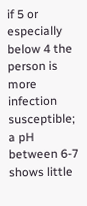if 5 or especially below 4 the person is more infection susceptible; a pH between 6-7 shows little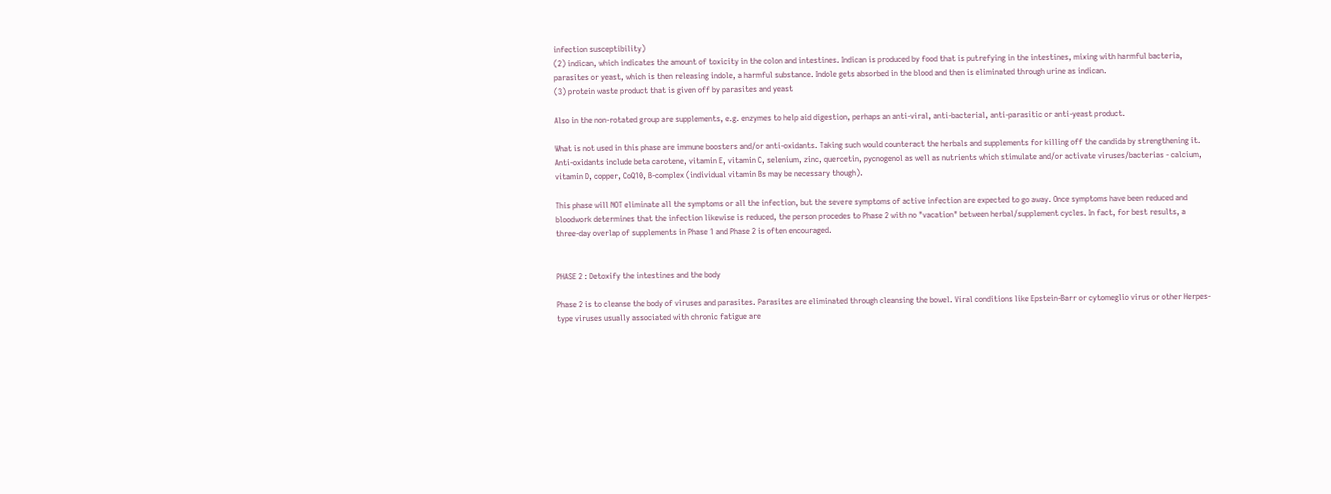infection susceptibility)
(2) indican, which indicates the amount of toxicity in the colon and intestines. Indican is produced by food that is putrefying in the intestines, mixing with harmful bacteria, parasites or yeast, which is then releasing indole, a harmful substance. Indole gets absorbed in the blood and then is eliminated through urine as indican.
(3) protein waste product that is given off by parasites and yeast

Also in the non-rotated group are supplements, e.g. enzymes to help aid digestion, perhaps an anti-viral, anti-bacterial, anti-parasitic or anti-yeast product.

What is not used in this phase are immune boosters and/or anti-oxidants. Taking such would counteract the herbals and supplements for killing off the candida by strengthening it. Anti-oxidants include beta carotene, vitamin E, vitamin C, selenium, zinc, quercetin, pycnogenol as well as nutrients which stimulate and/or activate viruses/bacterias - calcium, vitamin D, copper, CoQ10, B-complex (individual vitamin Bs may be necessary though).

This phase will NOT eliminate all the symptoms or all the infection, but the severe symptoms of active infection are expected to go away. Once symptoms have been reduced and bloodwork determines that the infection likewise is reduced, the person procedes to Phase 2 with no "vacation" between herbal/supplement cycles. In fact, for best results, a three-day overlap of supplements in Phase 1 and Phase 2 is often encouraged.


PHASE 2 : Detoxify the intestines and the body

Phase 2 is to cleanse the body of viruses and parasites. Parasites are eliminated through cleansing the bowel. Viral conditions like Epstein-Barr or cytomeglio virus or other Herpes-type viruses usually associated with chronic fatigue are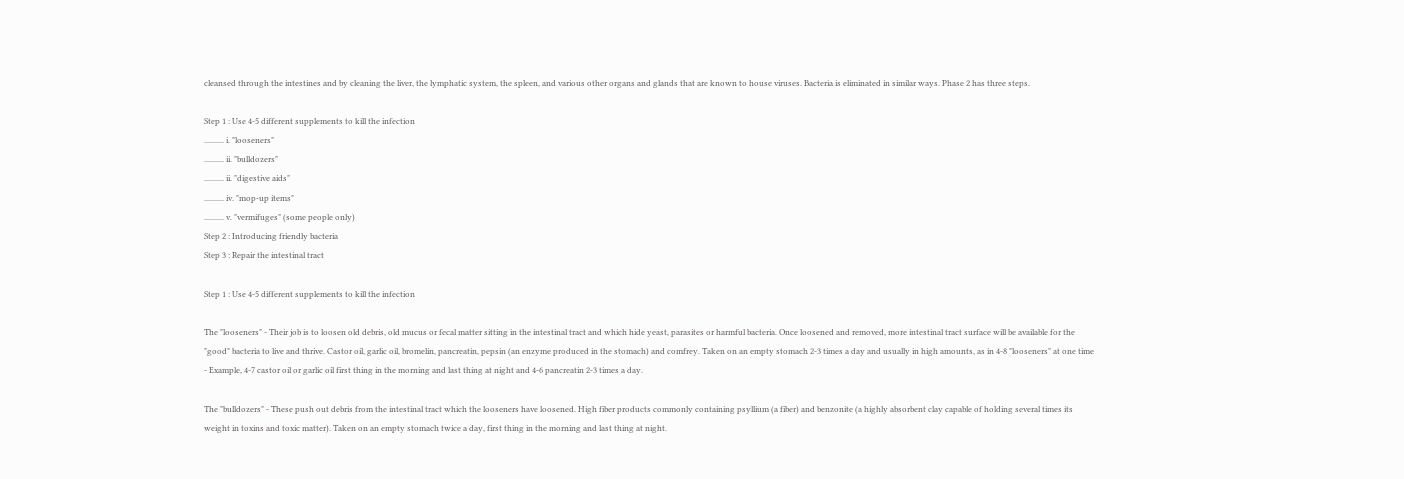cleansed through the intestines and by cleaning the liver, the lymphatic system, the spleen, and various other organs and glands that are known to house viruses. Bacteria is eliminated in similar ways. Phase 2 has three steps.

Step 1 : Use 4-5 different supplements to kill the infection
.......... i. "looseners"
.......... ii. "bulldozers"
.......... ii. "digestive aids"
.......... iv. "mop-up items"
.......... v. "vermifuges" (some people only)
Step 2 : Introducing friendly bacteria
Step 3 : Repair the intestinal tract

Step 1 : Use 4-5 different supplements to kill the infection

The "looseners" - Their job is to loosen old debris, old mucus or fecal matter sitting in the intestinal tract and which hide yeast, parasites or harmful bacteria. Once loosened and removed, more intestinal tract surface will be available for the "good" bacteria to live and thrive. Castor oil, garlic oil, bromelin, pancreatin, pepsin (an enzyme produced in the stomach) and comfrey. Taken on an empty stomach 2-3 times a day and usually in high amounts, as in 4-8 "looseners" at one time - Example, 4-7 castor oil or garlic oil first thing in the morning and last thing at night and 4-6 pancreatin 2-3 times a day.

The "bulldozers" - These push out debris from the intestinal tract which the looseners have loosened. High fiber products commonly containing psyllium (a fiber) and benzonite (a highly absorbent clay capable of holding several times its weight in toxins and toxic matter). Taken on an empty stomach twice a day, first thing in the morning and last thing at night.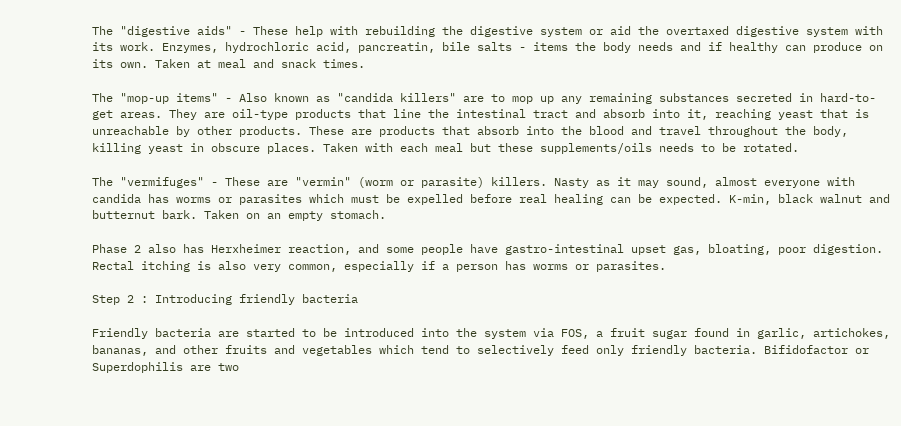The "digestive aids" - These help with rebuilding the digestive system or aid the overtaxed digestive system with its work. Enzymes, hydrochloric acid, pancreatin, bile salts - items the body needs and if healthy can produce on its own. Taken at meal and snack times.

The "mop-up items" - Also known as "candida killers" are to mop up any remaining substances secreted in hard-to-get areas. They are oil-type products that line the intestinal tract and absorb into it, reaching yeast that is unreachable by other products. These are products that absorb into the blood and travel throughout the body, killing yeast in obscure places. Taken with each meal but these supplements/oils needs to be rotated.

The "vermifuges" - These are "vermin" (worm or parasite) killers. Nasty as it may sound, almost everyone with candida has worms or parasites which must be expelled before real healing can be expected. K-min, black walnut and butternut bark. Taken on an empty stomach.

Phase 2 also has Herxheimer reaction, and some people have gastro-intestinal upset gas, bloating, poor digestion. Rectal itching is also very common, especially if a person has worms or parasites.

Step 2 : Introducing friendly bacteria

Friendly bacteria are started to be introduced into the system via FOS, a fruit sugar found in garlic, artichokes, bananas, and other fruits and vegetables which tend to selectively feed only friendly bacteria. Bifidofactor or Superdophilis are two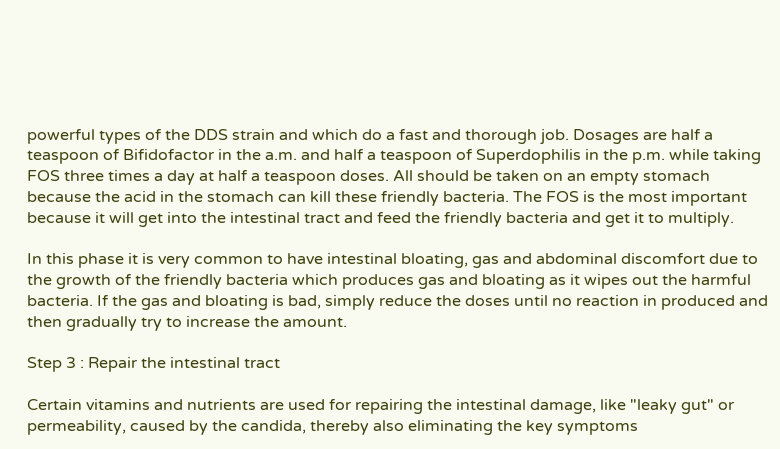powerful types of the DDS strain and which do a fast and thorough job. Dosages are half a teaspoon of Bifidofactor in the a.m. and half a teaspoon of Superdophilis in the p.m. while taking FOS three times a day at half a teaspoon doses. All should be taken on an empty stomach because the acid in the stomach can kill these friendly bacteria. The FOS is the most important because it will get into the intestinal tract and feed the friendly bacteria and get it to multiply.

In this phase it is very common to have intestinal bloating, gas and abdominal discomfort due to the growth of the friendly bacteria which produces gas and bloating as it wipes out the harmful bacteria. If the gas and bloating is bad, simply reduce the doses until no reaction in produced and then gradually try to increase the amount.

Step 3 : Repair the intestinal tract

Certain vitamins and nutrients are used for repairing the intestinal damage, like "leaky gut" or permeability, caused by the candida, thereby also eliminating the key symptoms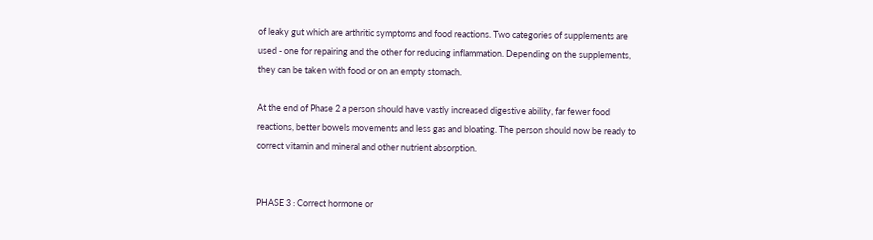of leaky gut which are arthritic symptoms and food reactions. Two categories of supplements are used - one for repairing and the other for reducing inflammation. Depending on the supplements, they can be taken with food or on an empty stomach.

At the end of Phase 2 a person should have vastly increased digestive ability, far fewer food reactions, better bowels movements and less gas and bloating. The person should now be ready to correct vitamin and mineral and other nutrient absorption.


PHASE 3 : Correct hormone or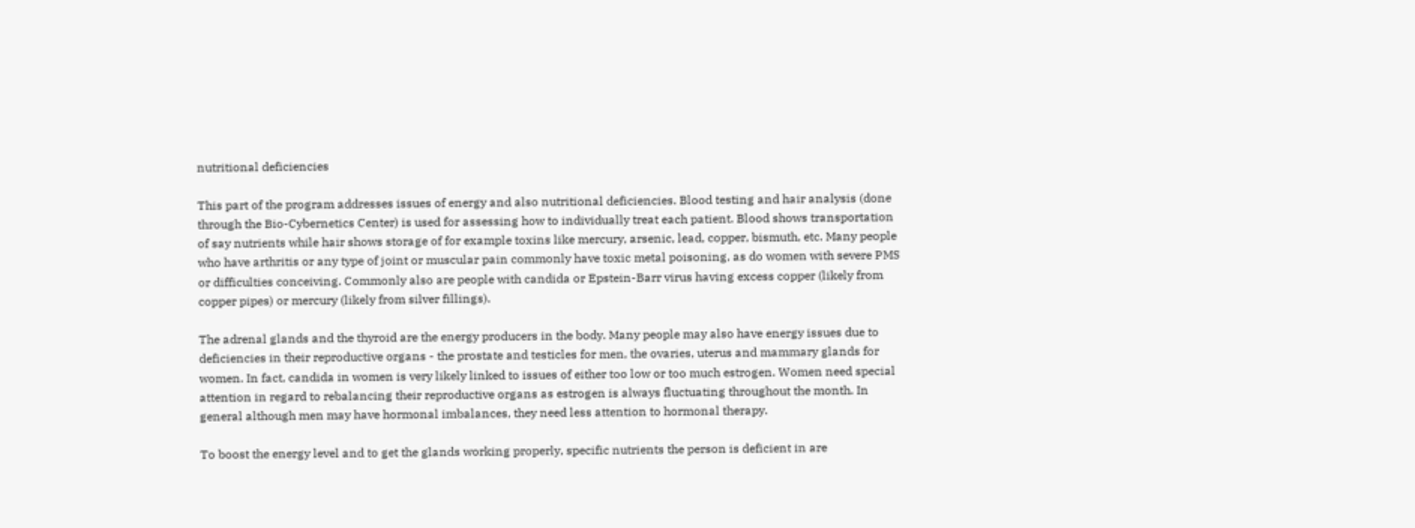nutritional deficiencies

This part of the program addresses issues of energy and also nutritional deficiencies. Blood testing and hair analysis (done through the Bio-Cybernetics Center) is used for assessing how to individually treat each patient. Blood shows transportation of say nutrients while hair shows storage of for example toxins like mercury, arsenic, lead, copper, bismuth, etc. Many people who have arthritis or any type of joint or muscular pain commonly have toxic metal poisoning, as do women with severe PMS or difficulties conceiving. Commonly also are people with candida or Epstein-Barr virus having excess copper (likely from copper pipes) or mercury (likely from silver fillings).

The adrenal glands and the thyroid are the energy producers in the body. Many people may also have energy issues due to deficiencies in their reproductive organs - the prostate and testicles for men, the ovaries, uterus and mammary glands for women. In fact, candida in women is very likely linked to issues of either too low or too much estrogen. Women need special attention in regard to rebalancing their reproductive organs as estrogen is always fluctuating throughout the month. In general although men may have hormonal imbalances, they need less attention to hormonal therapy.

To boost the energy level and to get the glands working properly, specific nutrients the person is deficient in are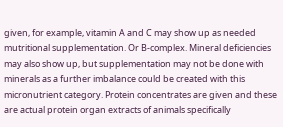given, for example, vitamin A and C may show up as needed mutritional supplementation. Or B-complex. Mineral deficiencies may also show up, but supplementation may not be done with minerals as a further imbalance could be created with this micronutrient category. Protein concentrates are given and these are actual protein organ extracts of animals specifically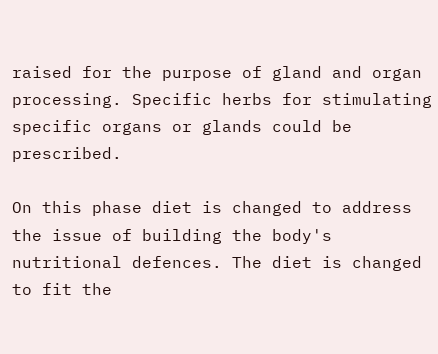raised for the purpose of gland and organ processing. Specific herbs for stimulating specific organs or glands could be prescribed.

On this phase diet is changed to address the issue of building the body's nutritional defences. The diet is changed to fit the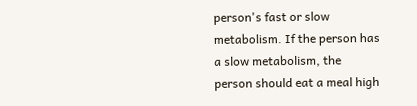person's fast or slow metabolism. If the person has a slow metabolism, the person should eat a meal high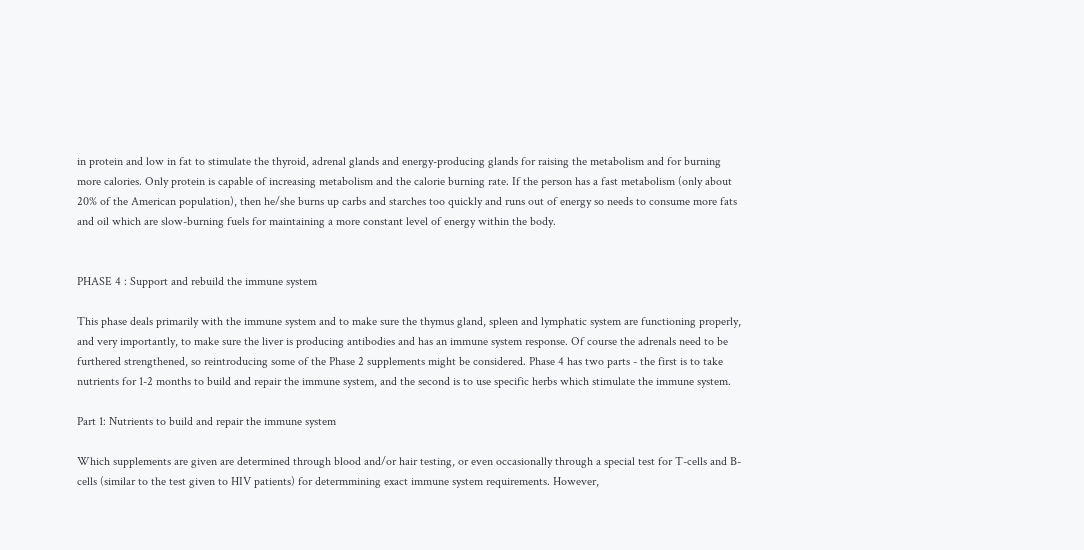in protein and low in fat to stimulate the thyroid, adrenal glands and energy-producing glands for raising the metabolism and for burning more calories. Only protein is capable of increasing metabolism and the calorie burning rate. If the person has a fast metabolism (only about 20% of the American population), then he/she burns up carbs and starches too quickly and runs out of energy so needs to consume more fats and oil which are slow-burning fuels for maintaining a more constant level of energy within the body.


PHASE 4 : Support and rebuild the immune system

This phase deals primarily with the immune system and to make sure the thymus gland, spleen and lymphatic system are functioning properly, and very importantly, to make sure the liver is producing antibodies and has an immune system response. Of course the adrenals need to be furthered strengthened, so reintroducing some of the Phase 2 supplements might be considered. Phase 4 has two parts - the first is to take nutrients for 1-2 months to build and repair the immune system, and the second is to use specific herbs which stimulate the immune system.

Part 1: Nutrients to build and repair the immune system

Which supplements are given are determined through blood and/or hair testing, or even occasionally through a special test for T-cells and B-cells (similar to the test given to HIV patients) for determmining exact immune system requirements. However,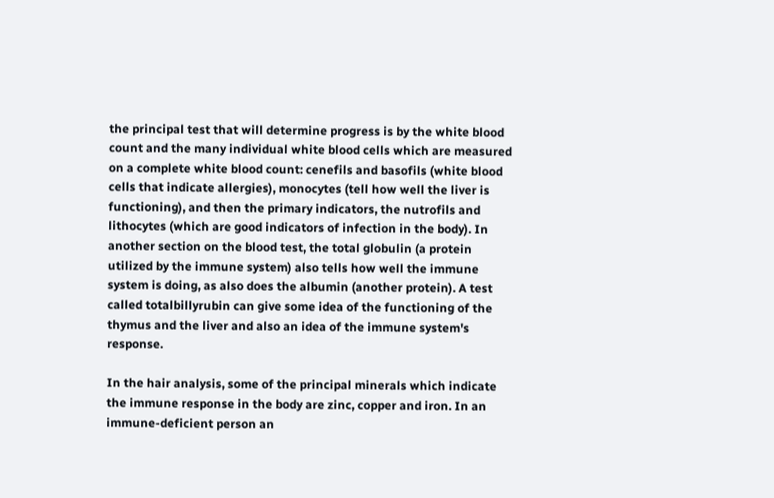the principal test that will determine progress is by the white blood count and the many individual white blood cells which are measured on a complete white blood count: cenefils and basofils (white blood cells that indicate allergies), monocytes (tell how well the liver is functioning), and then the primary indicators, the nutrofils and lithocytes (which are good indicators of infection in the body). In another section on the blood test, the total globulin (a protein utilized by the immune system) also tells how well the immune system is doing, as also does the albumin (another protein). A test called totalbillyrubin can give some idea of the functioning of the thymus and the liver and also an idea of the immune system's response.

In the hair analysis, some of the principal minerals which indicate the immune response in the body are zinc, copper and iron. In an immune-deficient person an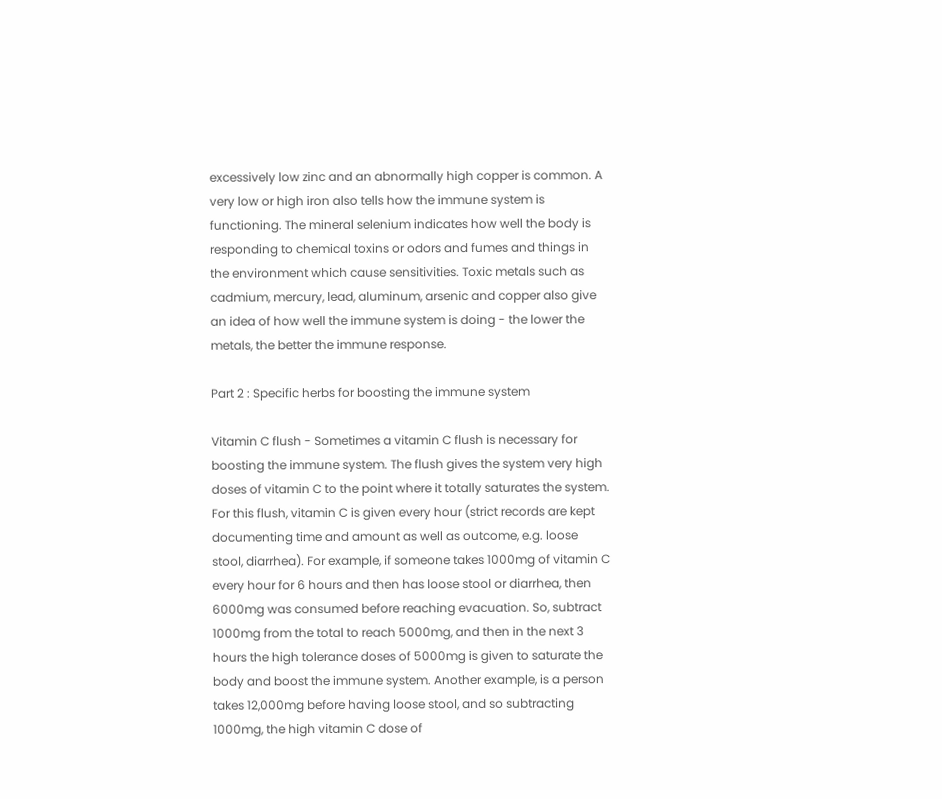excessively low zinc and an abnormally high copper is common. A very low or high iron also tells how the immune system is functioning. The mineral selenium indicates how well the body is responding to chemical toxins or odors and fumes and things in the environment which cause sensitivities. Toxic metals such as cadmium, mercury, lead, aluminum, arsenic and copper also give an idea of how well the immune system is doing - the lower the metals, the better the immune response.

Part 2 : Specific herbs for boosting the immune system

Vitamin C flush - Sometimes a vitamin C flush is necessary for boosting the immune system. The flush gives the system very high doses of vitamin C to the point where it totally saturates the system. For this flush, vitamin C is given every hour (strict records are kept documenting time and amount as well as outcome, e.g. loose stool, diarrhea). For example, if someone takes 1000mg of vitamin C every hour for 6 hours and then has loose stool or diarrhea, then 6000mg was consumed before reaching evacuation. So, subtract 1000mg from the total to reach 5000mg, and then in the next 3 hours the high tolerance doses of 5000mg is given to saturate the body and boost the immune system. Another example, is a person takes 12,000mg before having loose stool, and so subtracting 1000mg, the high vitamin C dose of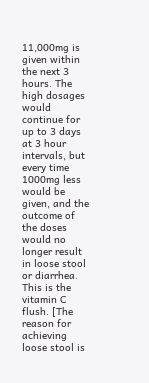11,000mg is given within the next 3 hours. The high dosages would continue for up to 3 days at 3 hour intervals, but every time 1000mg less would be given, and the outcome of the doses would no longer result in loose stool or diarrhea. This is the vitamin C flush. [The reason for achieving loose stool is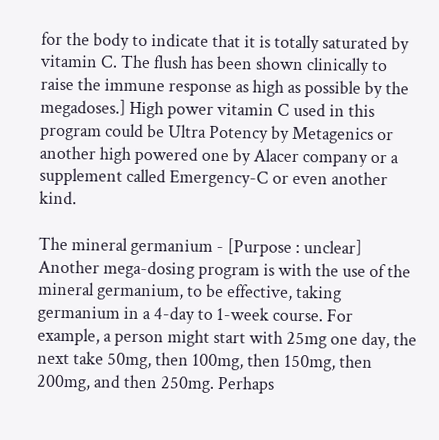for the body to indicate that it is totally saturated by vitamin C. The flush has been shown clinically to raise the immune response as high as possible by the megadoses.] High power vitamin C used in this program could be Ultra Potency by Metagenics or another high powered one by Alacer company or a supplement called Emergency-C or even another kind.

The mineral germanium - [Purpose : unclear] Another mega-dosing program is with the use of the mineral germanium, to be effective, taking germanium in a 4-day to 1-week course. For example, a person might start with 25mg one day, the next take 50mg, then 100mg, then 150mg, then 200mg, and then 250mg. Perhaps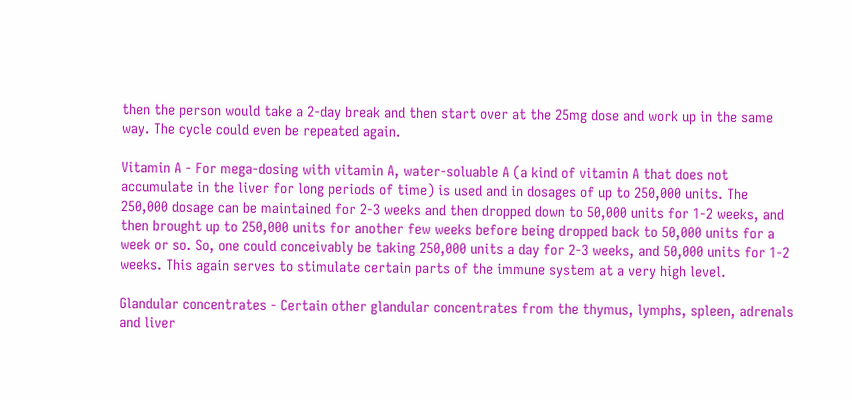then the person would take a 2-day break and then start over at the 25mg dose and work up in the same way. The cycle could even be repeated again.

Vitamin A - For mega-dosing with vitamin A, water-soluable A (a kind of vitamin A that does not accumulate in the liver for long periods of time) is used and in dosages of up to 250,000 units. The 250,000 dosage can be maintained for 2-3 weeks and then dropped down to 50,000 units for 1-2 weeks, and then brought up to 250,000 units for another few weeks before being dropped back to 50,000 units for a week or so. So, one could conceivably be taking 250,000 units a day for 2-3 weeks, and 50,000 units for 1-2 weeks. This again serves to stimulate certain parts of the immune system at a very high level.

Glandular concentrates - Certain other glandular concentrates from the thymus, lymphs, spleen, adrenals and liver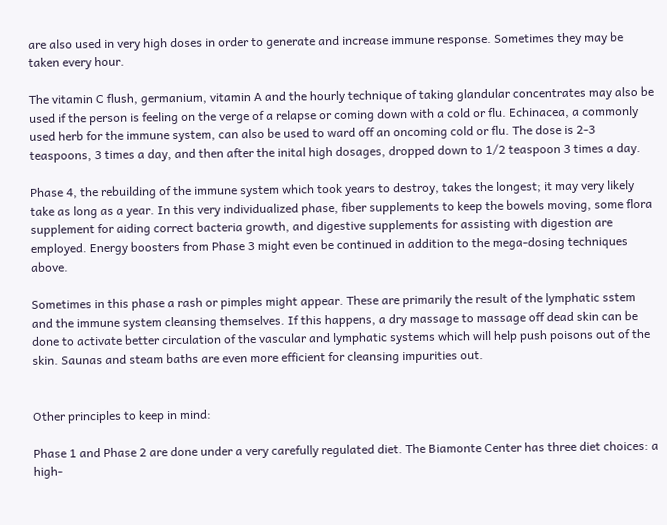are also used in very high doses in order to generate and increase immune response. Sometimes they may be taken every hour.

The vitamin C flush, germanium, vitamin A and the hourly technique of taking glandular concentrates may also be used if the person is feeling on the verge of a relapse or coming down with a cold or flu. Echinacea, a commonly used herb for the immune system, can also be used to ward off an oncoming cold or flu. The dose is 2-3 teaspoons, 3 times a day, and then after the inital high dosages, dropped down to 1/2 teaspoon 3 times a day.

Phase 4, the rebuilding of the immune system which took years to destroy, takes the longest; it may very likely take as long as a year. In this very individualized phase, fiber supplements to keep the bowels moving, some flora supplement for aiding correct bacteria growth, and digestive supplements for assisting with digestion are employed. Energy boosters from Phase 3 might even be continued in addition to the mega-dosing techniques above.

Sometimes in this phase a rash or pimples might appear. These are primarily the result of the lymphatic sstem and the immune system cleansing themselves. If this happens, a dry massage to massage off dead skin can be done to activate better circulation of the vascular and lymphatic systems which will help push poisons out of the skin. Saunas and steam baths are even more efficient for cleansing impurities out.


Other principles to keep in mind:

Phase 1 and Phase 2 are done under a very carefully regulated diet. The Biamonte Center has three diet choices: a high-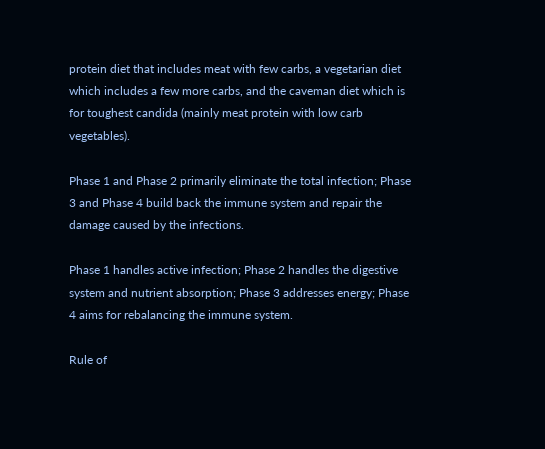protein diet that includes meat with few carbs, a vegetarian diet which includes a few more carbs, and the caveman diet which is for toughest candida (mainly meat protein with low carb vegetables).

Phase 1 and Phase 2 primarily eliminate the total infection; Phase 3 and Phase 4 build back the immune system and repair the damage caused by the infections.

Phase 1 handles active infection; Phase 2 handles the digestive system and nutrient absorption; Phase 3 addresses energy; Phase 4 aims for rebalancing the immune system.

Rule of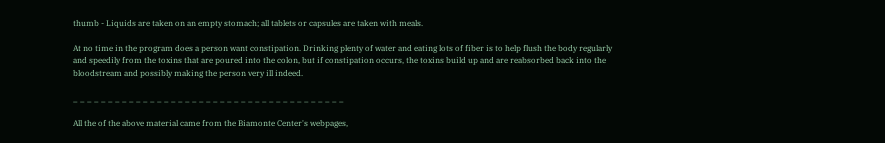thumb - Liquids are taken on an empty stomach; all tablets or capsules are taken with meals.

At no time in the program does a person want constipation. Drinking plenty of water and eating lots of fiber is to help flush the body regularly and speedily from the toxins that are poured into the colon, but if constipation occurs, the toxins build up and are reabsorbed back into the bloodstream and possibly making the person very ill indeed.

_ _ _ _ _ _ _ _ _ _ _ _ _ _ _ _ _ _ _ _ _ _ _ _ _ _ _ _ _ _ _ _ _ _ _ _ _ _ _

All the of the above material came from the Biamonte Center's webpages,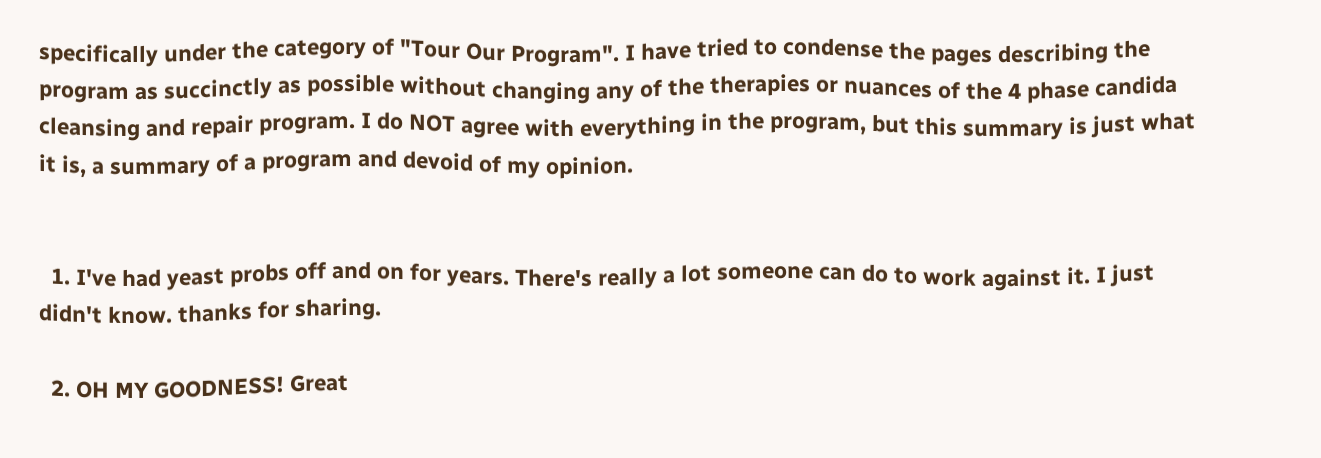specifically under the category of "Tour Our Program". I have tried to condense the pages describing the program as succinctly as possible without changing any of the therapies or nuances of the 4 phase candida cleansing and repair program. I do NOT agree with everything in the program, but this summary is just what it is, a summary of a program and devoid of my opinion.


  1. I've had yeast probs off and on for years. There's really a lot someone can do to work against it. I just didn't know. thanks for sharing.

  2. OH MY GOODNESS! Great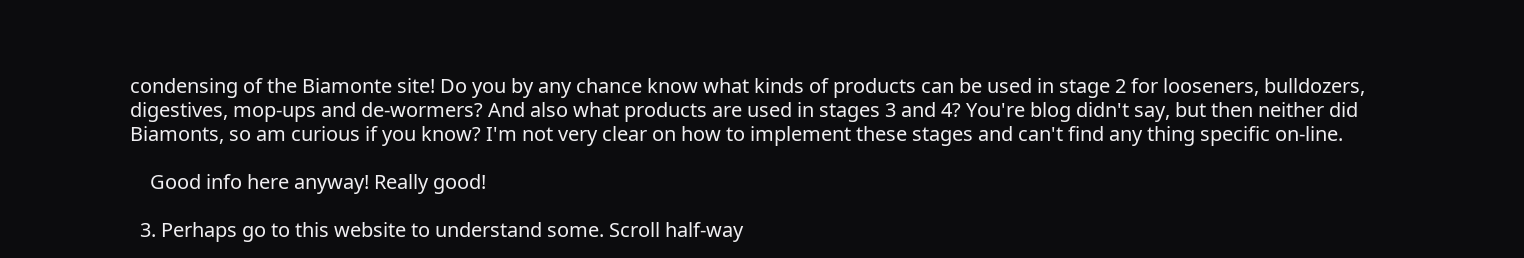condensing of the Biamonte site! Do you by any chance know what kinds of products can be used in stage 2 for looseners, bulldozers, digestives, mop-ups and de-wormers? And also what products are used in stages 3 and 4? You're blog didn't say, but then neither did Biamonts, so am curious if you know? I'm not very clear on how to implement these stages and can't find any thing specific on-line.

    Good info here anyway! Really good!

  3. Perhaps go to this website to understand some. Scroll half-way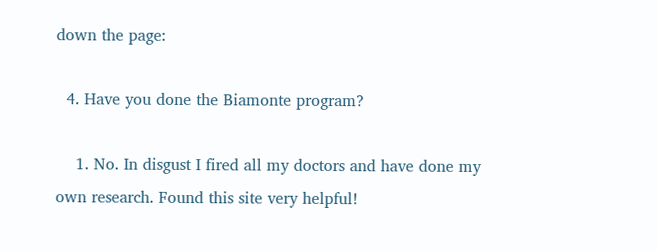down the page:

  4. Have you done the Biamonte program?

    1. No. In disgust I fired all my doctors and have done my own research. Found this site very helpful!